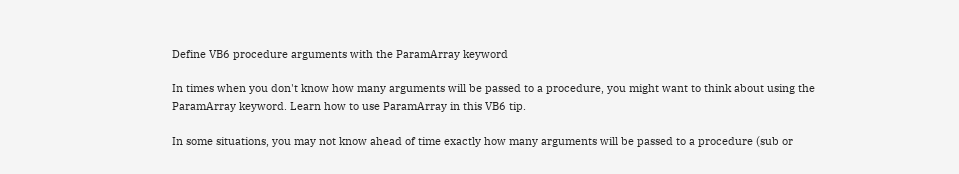Define VB6 procedure arguments with the ParamArray keyword

In times when you don't know how many arguments will be passed to a procedure, you might want to think about using the ParamArray keyword. Learn how to use ParamArray in this VB6 tip.

In some situations, you may not know ahead of time exactly how many arguments will be passed to a procedure (sub or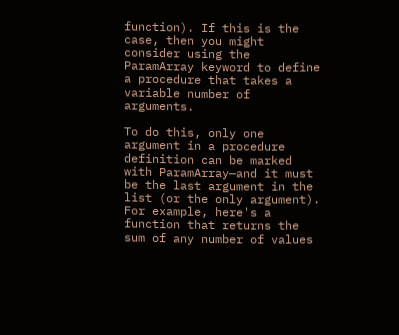function). If this is the case, then you might consider using the ParamArray keyword to define a procedure that takes a variable number of arguments.

To do this, only one argument in a procedure definition can be marked with ParamArray—and it must be the last argument in the list (or the only argument). For example, here's a function that returns the sum of any number of values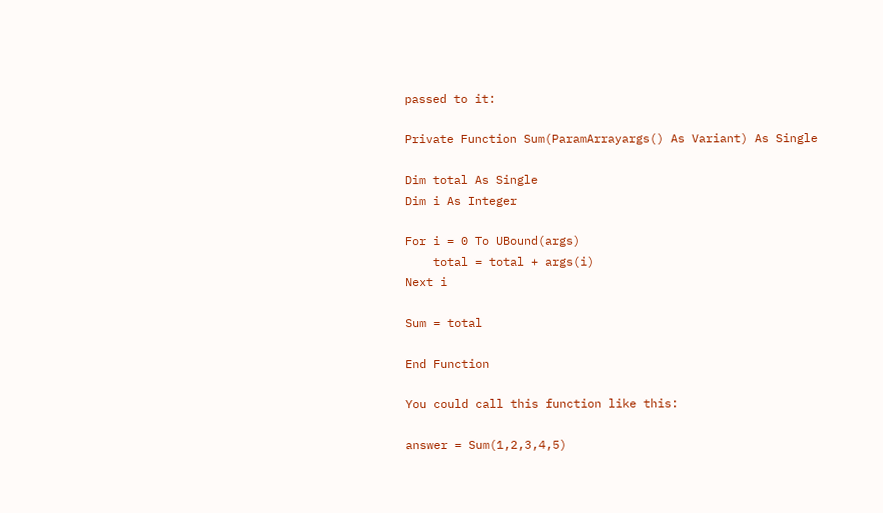passed to it:

Private Function Sum(ParamArrayargs() As Variant) As Single

Dim total As Single
Dim i As Integer

For i = 0 To UBound(args)
    total = total + args(i)
Next i

Sum = total

End Function

You could call this function like this:

answer = Sum(1,2,3,4,5)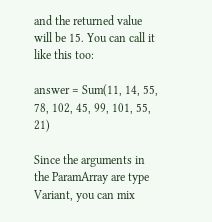and the returned value will be 15. You can call it like this too:

answer = Sum(11, 14, 55, 78, 102, 45, 99, 101, 55, 21)

Since the arguments in the ParamArray are type Variant, you can mix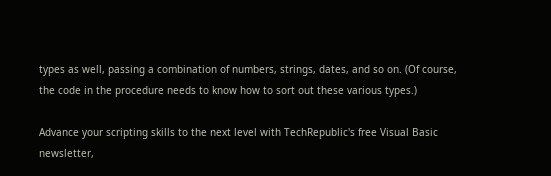types as well, passing a combination of numbers, strings, dates, and so on. (Of course, the code in the procedure needs to know how to sort out these various types.)

Advance your scripting skills to the next level with TechRepublic's free Visual Basic newsletter,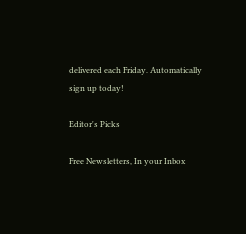delivered each Friday. Automatically sign up today!

Editor's Picks

Free Newsletters, In your Inbox